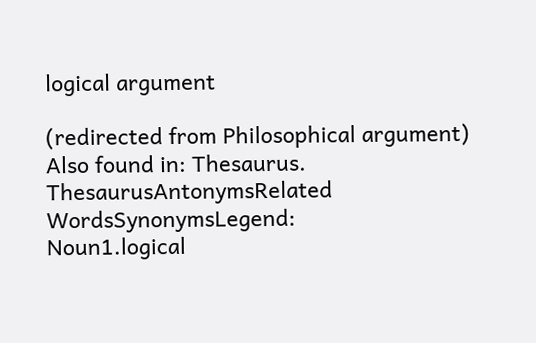logical argument

(redirected from Philosophical argument)
Also found in: Thesaurus.
ThesaurusAntonymsRelated WordsSynonymsLegend:
Noun1.logical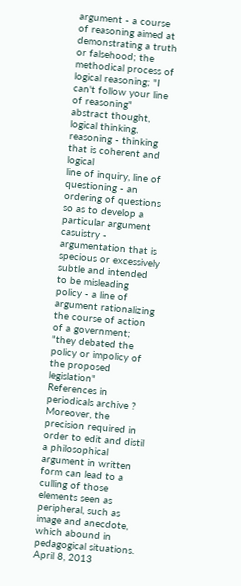argument - a course of reasoning aimed at demonstrating a truth or falsehood; the methodical process of logical reasoning; "I can't follow your line of reasoning"
abstract thought, logical thinking, reasoning - thinking that is coherent and logical
line of inquiry, line of questioning - an ordering of questions so as to develop a particular argument
casuistry - argumentation that is specious or excessively subtle and intended to be misleading
policy - a line of argument rationalizing the course of action of a government; "they debated the policy or impolicy of the proposed legislation"
References in periodicals archive ?
Moreover, the precision required in order to edit and distil a philosophical argument in written form can lead to a culling of those elements seen as peripheral, such as image and anecdote, which abound in pedagogical situations.
April 8, 2013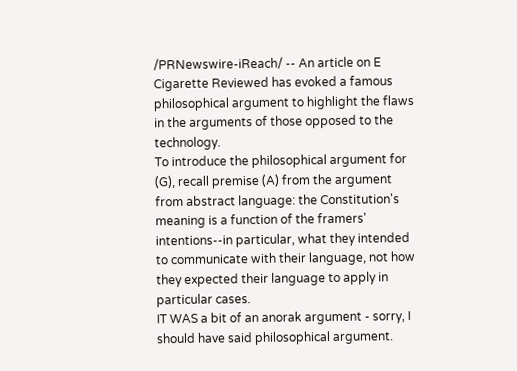/PRNewswire-iReach/ -- An article on E Cigarette Reviewed has evoked a famous philosophical argument to highlight the flaws in the arguments of those opposed to the technology.
To introduce the philosophical argument for (G), recall premise (A) from the argument from abstract language: the Constitution's meaning is a function of the framers' intentions--in particular, what they intended to communicate with their language, not how they expected their language to apply in particular cases.
IT WAS a bit of an anorak argument - sorry, I should have said philosophical argument.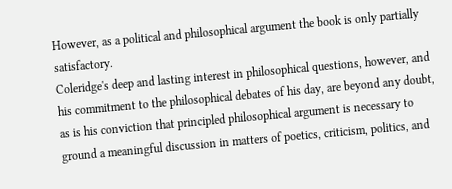However, as a political and philosophical argument the book is only partially satisfactory.
Coleridge's deep and lasting interest in philosophical questions, however, and his commitment to the philosophical debates of his day, are beyond any doubt, as is his conviction that principled philosophical argument is necessary to ground a meaningful discussion in matters of poetics, criticism, politics, and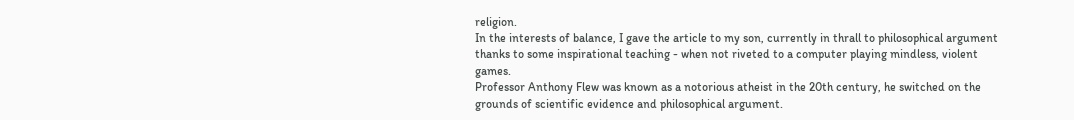religion.
In the interests of balance, I gave the article to my son, currently in thrall to philosophical argument thanks to some inspirational teaching - when not riveted to a computer playing mindless, violent games.
Professor Anthony Flew was known as a notorious atheist in the 20th century, he switched on the grounds of scientific evidence and philosophical argument.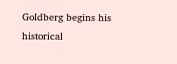Goldberg begins his historical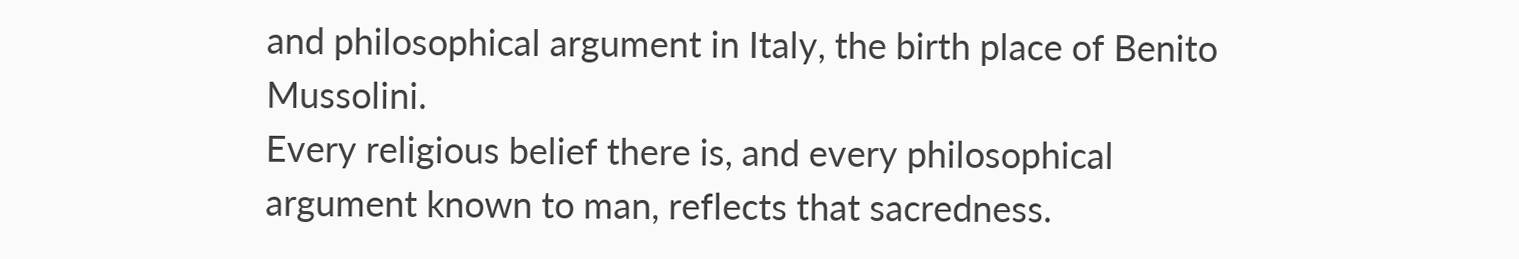and philosophical argument in Italy, the birth place of Benito Mussolini.
Every religious belief there is, and every philosophical argument known to man, reflects that sacredness.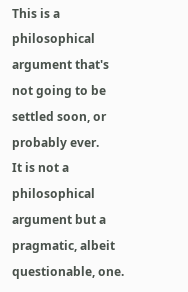This is a philosophical argument that's not going to be settled soon, or probably ever.
It is not a philosophical argument but a pragmatic, albeit questionable, one.